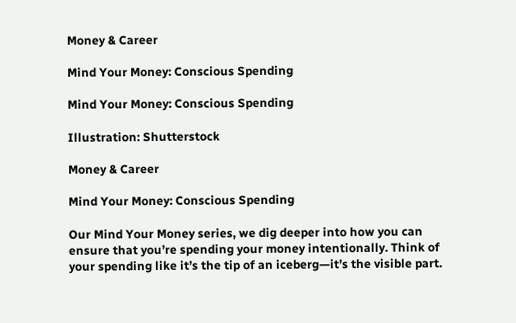Money & Career

Mind Your Money: Conscious Spending

Mind Your Money: Conscious Spending

Illustration: Shutterstock

Money & Career

Mind Your Money: Conscious Spending

Our Mind Your Money series, we dig deeper into how you can ensure that you’re spending your money intentionally. Think of your spending like it’s the tip of an iceberg—it’s the visible part.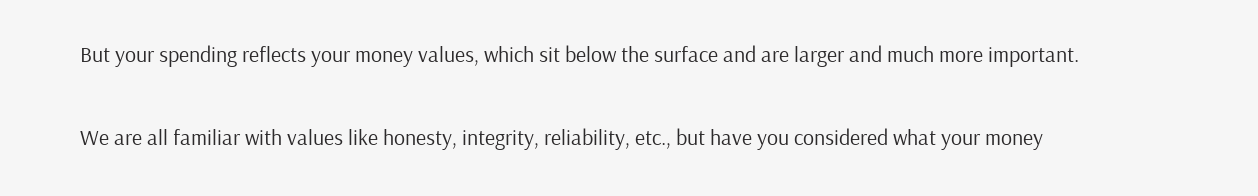But your spending reflects your money values, which sit below the surface and are larger and much more important.

We are all familiar with values like honesty, integrity, reliability, etc., but have you considered what your money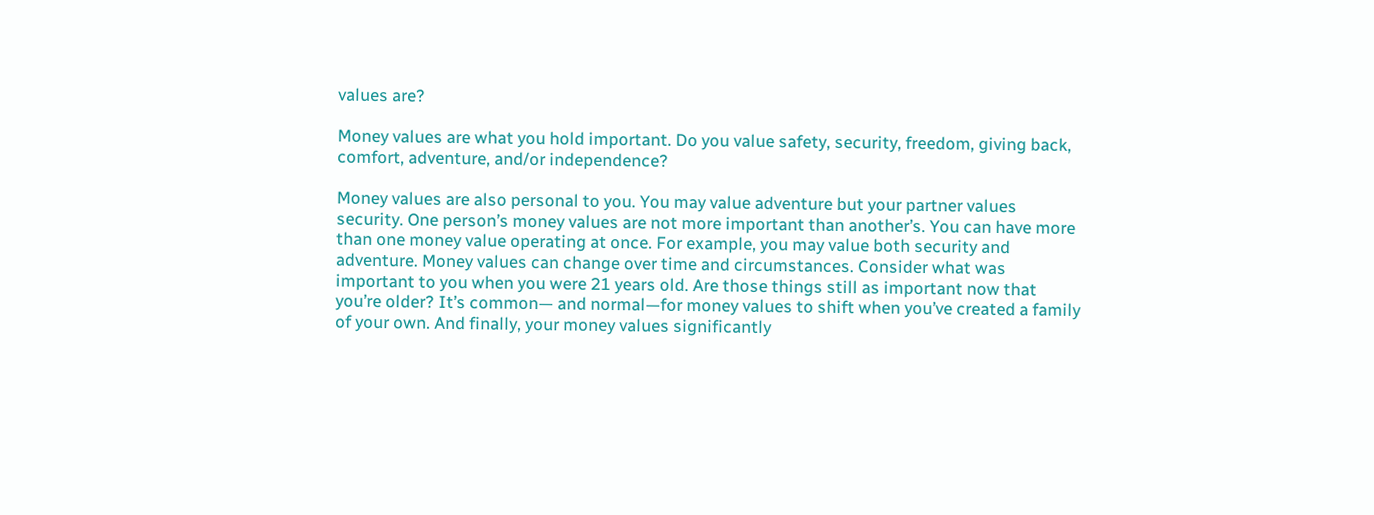values are?

Money values are what you hold important. Do you value safety, security, freedom, giving back, comfort, adventure, and/or independence?

Money values are also personal to you. You may value adventure but your partner values security. One person’s money values are not more important than another’s. You can have more than one money value operating at once. For example, you may value both security and adventure. Money values can change over time and circumstances. Consider what was important to you when you were 21 years old. Are those things still as important now that you’re older? It’s common— and normal—for money values to shift when you’ve created a family of your own. And finally, your money values significantly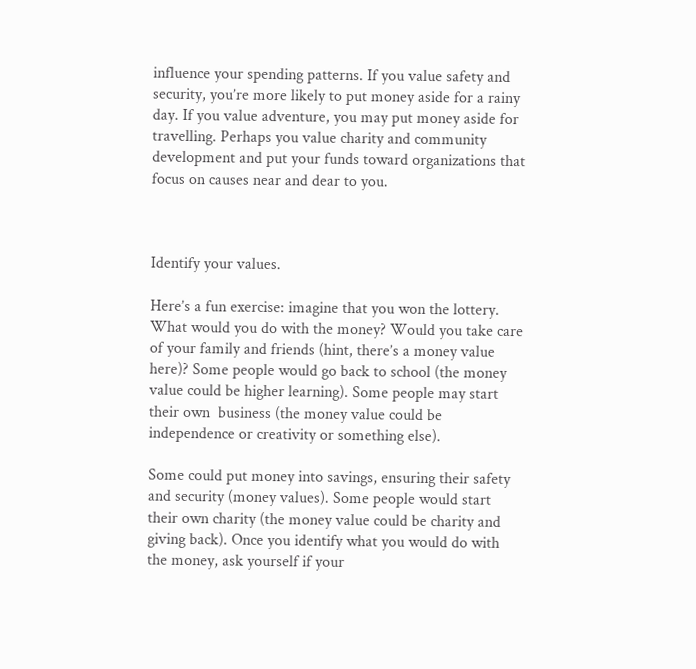influence your spending patterns. If you value safety and security, you’re more likely to put money aside for a rainy day. If you value adventure, you may put money aside for travelling. Perhaps you value charity and community development and put your funds toward organizations that focus on causes near and dear to you.



Identify your values.

Here’s a fun exercise: imagine that you won the lottery. What would you do with the money? Would you take care of your family and friends (hint, there’s a money value here)? Some people would go back to school (the money value could be higher learning). Some people may start their own  business (the money value could be independence or creativity or something else).

Some could put money into savings, ensuring their safety and security (money values). Some people would start their own charity (the money value could be charity and giving back). Once you identify what you would do with the money, ask yourself if your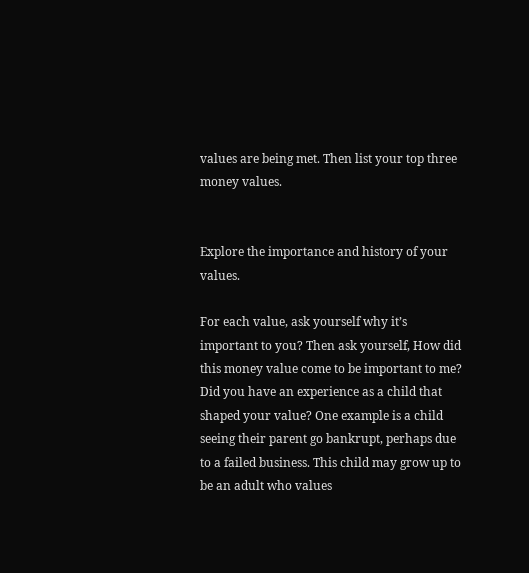values are being met. Then list your top three money values.


Explore the importance and history of your values.

For each value, ask yourself why it’s important to you? Then ask yourself, How did this money value come to be important to me? Did you have an experience as a child that shaped your value? One example is a child seeing their parent go bankrupt, perhaps due to a failed business. This child may grow up to be an adult who values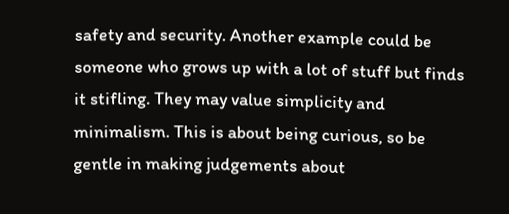safety and security. Another example could be someone who grows up with a lot of stuff but finds it stifling. They may value simplicity and minimalism. This is about being curious, so be gentle in making judgements about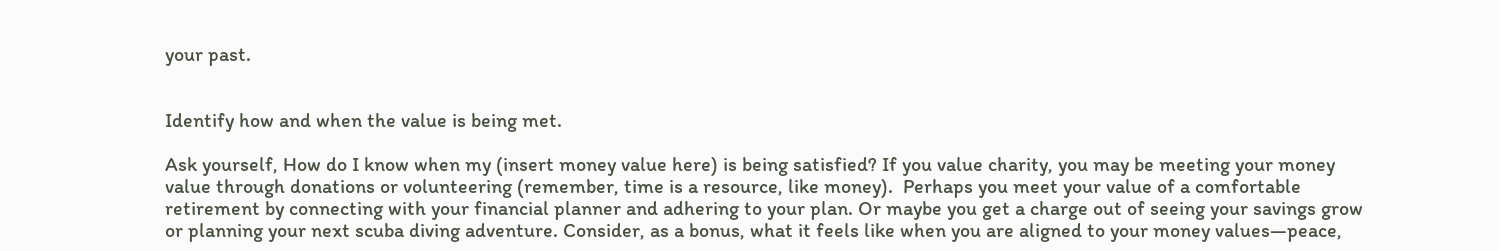your past.


Identify how and when the value is being met.

Ask yourself, How do I know when my (insert money value here) is being satisfied? If you value charity, you may be meeting your money value through donations or volunteering (remember, time is a resource, like money).  Perhaps you meet your value of a comfortable retirement by connecting with your financial planner and adhering to your plan. Or maybe you get a charge out of seeing your savings grow or planning your next scuba diving adventure. Consider, as a bonus, what it feels like when you are aligned to your money values—peace,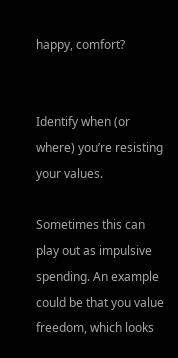happy, comfort?


Identify when (or where) you’re resisting your values.

Sometimes this can play out as impulsive spending. An example could be that you value freedom, which looks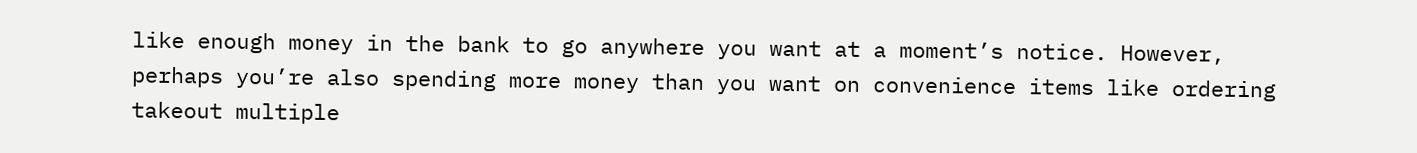like enough money in the bank to go anywhere you want at a moment’s notice. However, perhaps you’re also spending more money than you want on convenience items like ordering takeout multiple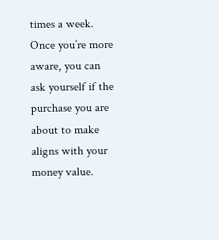times a week. Once you’re more aware, you can ask yourself if the purchase you are about to make aligns with your money value.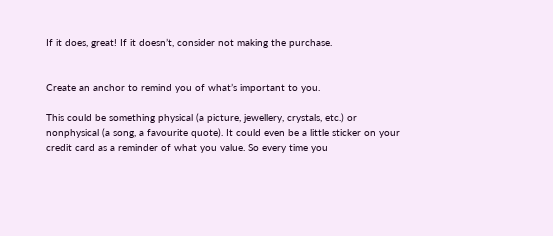If it does, great! If it doesn’t, consider not making the purchase.


Create an anchor to remind you of what’s important to you.

This could be something physical (a picture, jewellery, crystals, etc.) or nonphysical (a song, a favourite quote). It could even be a little sticker on your credit card as a reminder of what you value. So every time you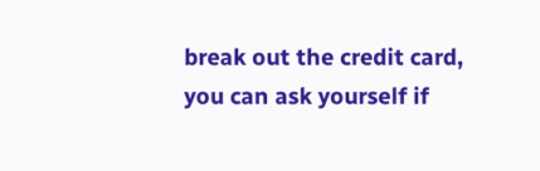break out the credit card, you can ask yourself if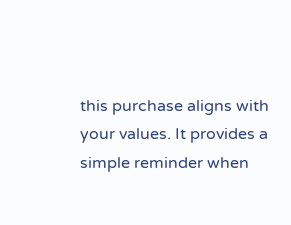this purchase aligns with your values. It provides a simple reminder when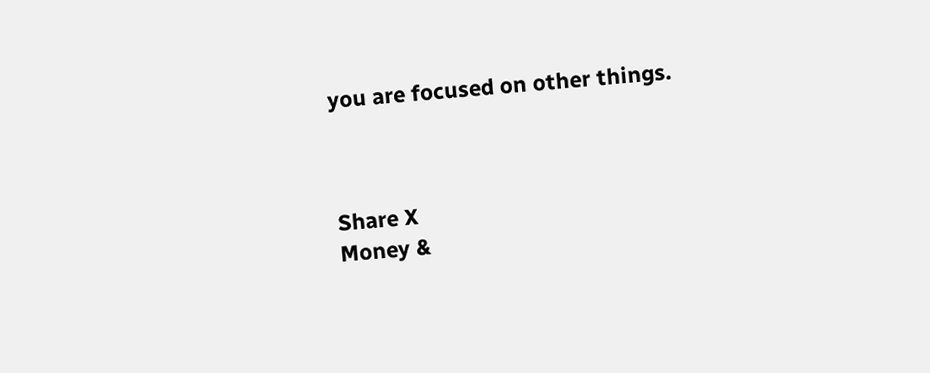you are focused on other things.



Share X
Money &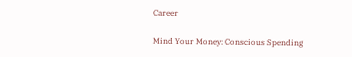Career

Mind Your Money: Conscious Spending